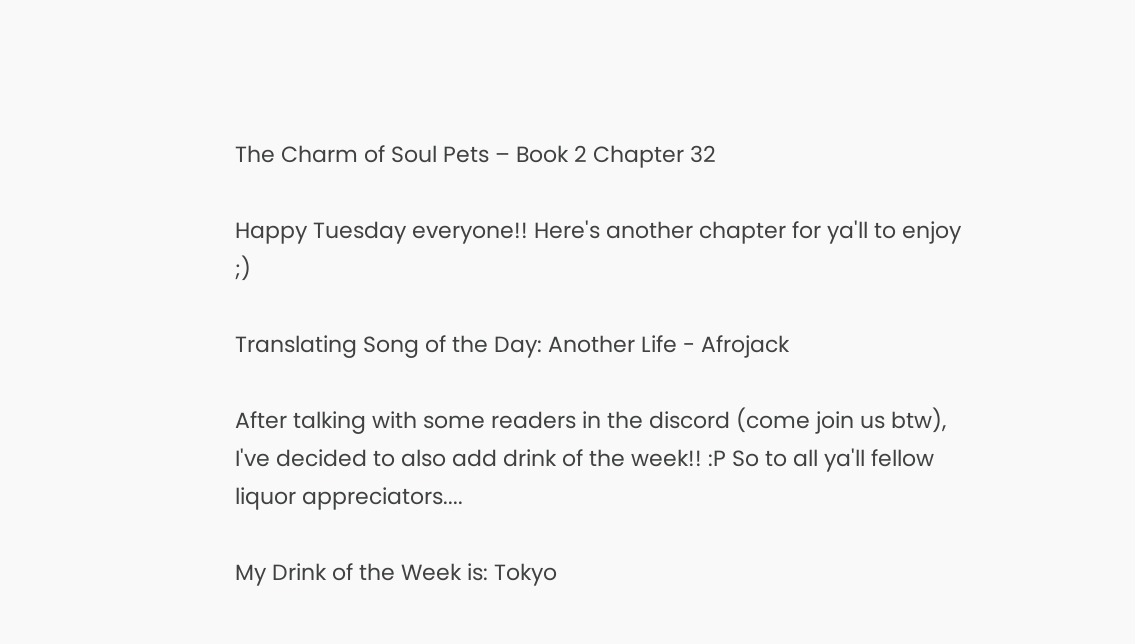The Charm of Soul Pets – Book 2 Chapter 32

Happy Tuesday everyone!! Here's another chapter for ya'll to enjoy ;)

Translating Song of the Day: Another Life - Afrojack

After talking with some readers in the discord (come join us btw), I've decided to also add drink of the week!! :P So to all ya'll fellow liquor appreciators....

My Drink of the Week is: Tokyo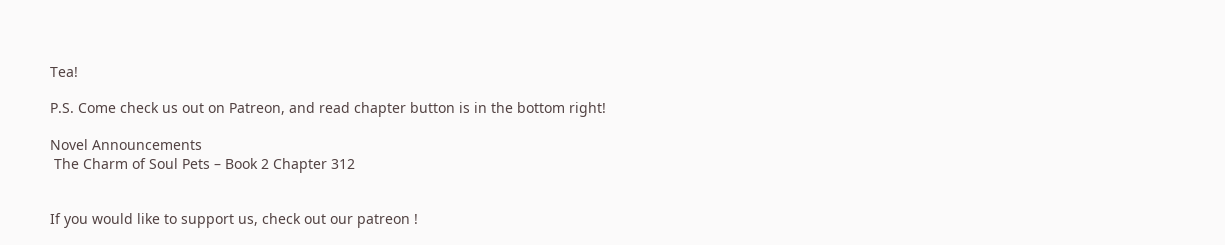Tea!

P.S. Come check us out on Patreon, and read chapter button is in the bottom right!

Novel Announcements
 The Charm of Soul Pets – Book 2 Chapter 312


If you would like to support us, check out our patreon !